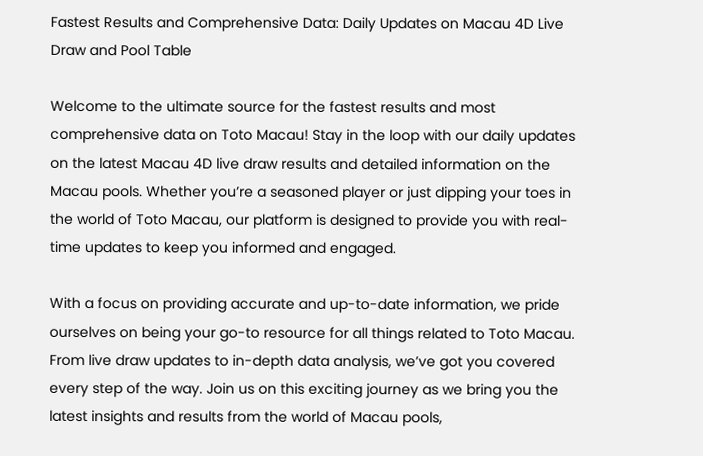Fastest Results and Comprehensive Data: Daily Updates on Macau 4D Live Draw and Pool Table

Welcome to the ultimate source for the fastest results and most comprehensive data on Toto Macau! Stay in the loop with our daily updates on the latest Macau 4D live draw results and detailed information on the Macau pools. Whether you’re a seasoned player or just dipping your toes in the world of Toto Macau, our platform is designed to provide you with real-time updates to keep you informed and engaged.

With a focus on providing accurate and up-to-date information, we pride ourselves on being your go-to resource for all things related to Toto Macau. From live draw updates to in-depth data analysis, we’ve got you covered every step of the way. Join us on this exciting journey as we bring you the latest insights and results from the world of Macau pools,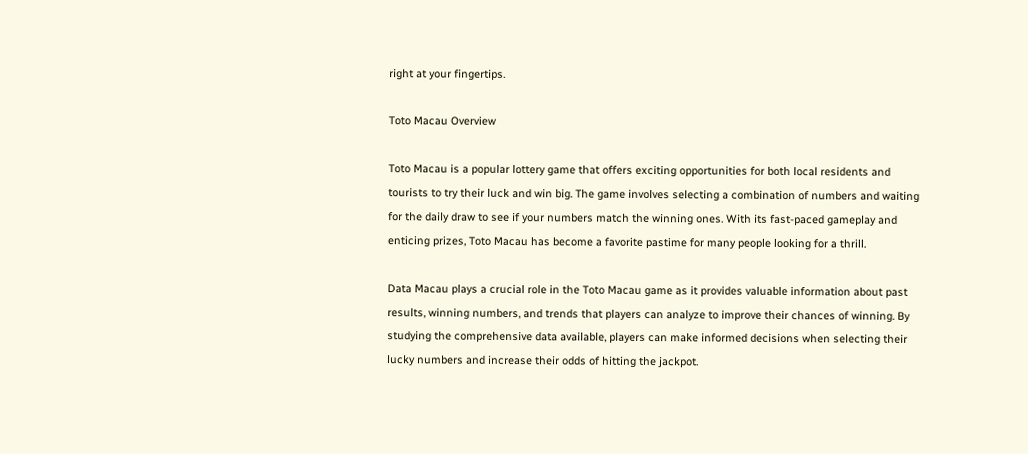right at your fingertips.

Toto Macau Overview

Toto Macau is a popular lottery game that offers exciting opportunities for both local residents and tourists to try their luck and win big. The game involves selecting a combination of numbers and waiting for the daily draw to see if your numbers match the winning ones. With its fast-paced gameplay and enticing prizes, Toto Macau has become a favorite pastime for many people looking for a thrill.

Data Macau plays a crucial role in the Toto Macau game as it provides valuable information about past results, winning numbers, and trends that players can analyze to improve their chances of winning. By studying the comprehensive data available, players can make informed decisions when selecting their lucky numbers and increase their odds of hitting the jackpot.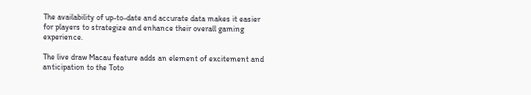The availability of up-to-date and accurate data makes it easier for players to strategize and enhance their overall gaming experience.

The live draw Macau feature adds an element of excitement and anticipation to the Toto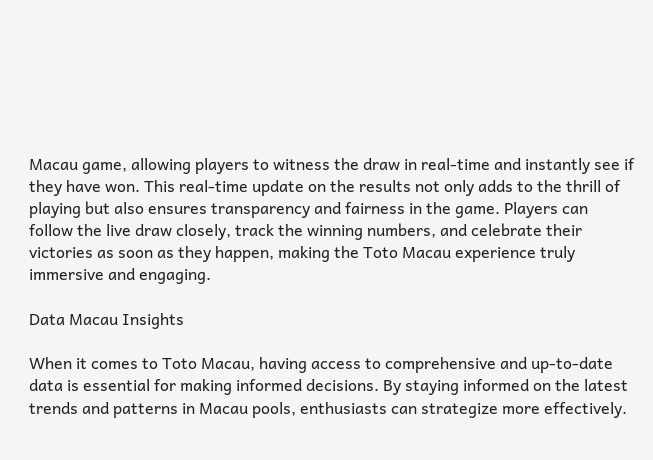Macau game, allowing players to witness the draw in real-time and instantly see if they have won. This real-time update on the results not only adds to the thrill of playing but also ensures transparency and fairness in the game. Players can follow the live draw closely, track the winning numbers, and celebrate their victories as soon as they happen, making the Toto Macau experience truly immersive and engaging.

Data Macau Insights

When it comes to Toto Macau, having access to comprehensive and up-to-date data is essential for making informed decisions. By staying informed on the latest trends and patterns in Macau pools, enthusiasts can strategize more effectively.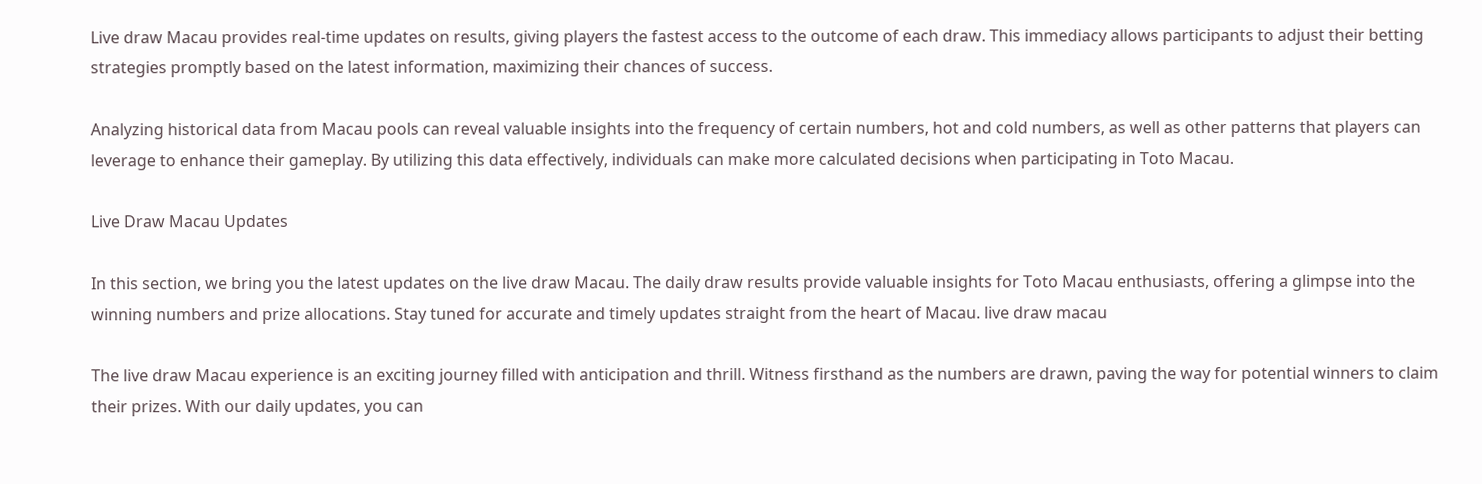Live draw Macau provides real-time updates on results, giving players the fastest access to the outcome of each draw. This immediacy allows participants to adjust their betting strategies promptly based on the latest information, maximizing their chances of success.

Analyzing historical data from Macau pools can reveal valuable insights into the frequency of certain numbers, hot and cold numbers, as well as other patterns that players can leverage to enhance their gameplay. By utilizing this data effectively, individuals can make more calculated decisions when participating in Toto Macau.

Live Draw Macau Updates

In this section, we bring you the latest updates on the live draw Macau. The daily draw results provide valuable insights for Toto Macau enthusiasts, offering a glimpse into the winning numbers and prize allocations. Stay tuned for accurate and timely updates straight from the heart of Macau. live draw macau

The live draw Macau experience is an exciting journey filled with anticipation and thrill. Witness firsthand as the numbers are drawn, paving the way for potential winners to claim their prizes. With our daily updates, you can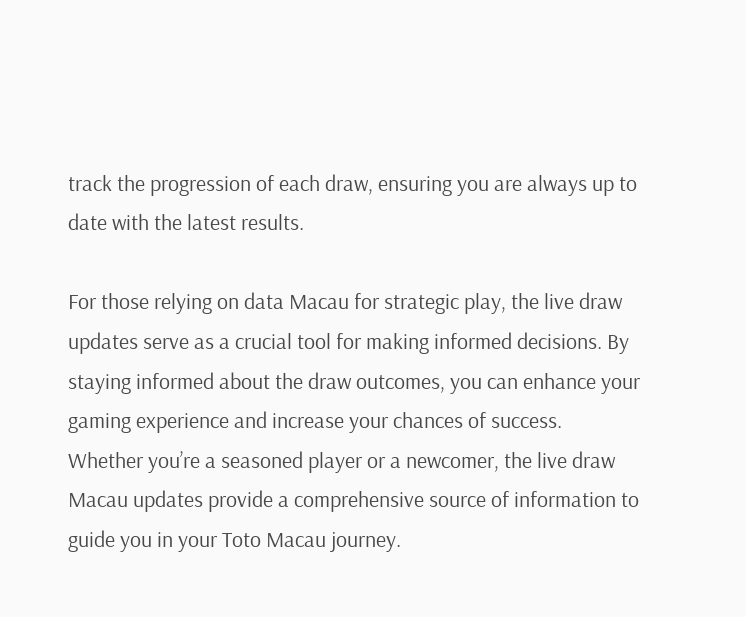track the progression of each draw, ensuring you are always up to date with the latest results.

For those relying on data Macau for strategic play, the live draw updates serve as a crucial tool for making informed decisions. By staying informed about the draw outcomes, you can enhance your gaming experience and increase your chances of success. Whether you’re a seasoned player or a newcomer, the live draw Macau updates provide a comprehensive source of information to guide you in your Toto Macau journey.